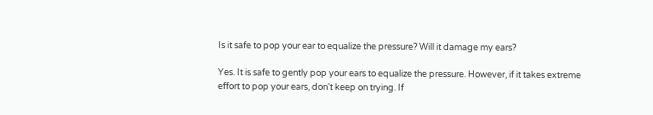Is it safe to pop your ear to equalize the pressure? Will it damage my ears?

Yes. It is safe to gently pop your ears to equalize the pressure. However, if it takes extreme effort to pop your ears, don't keep on trying. If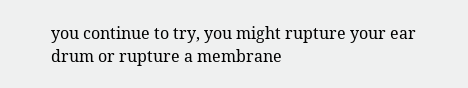you continue to try, you might rupture your ear drum or rupture a membrane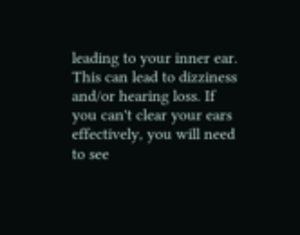leading to your inner ear. This can lead to dizziness and/or hearing loss. If you can't clear your ears effectively, you will need to see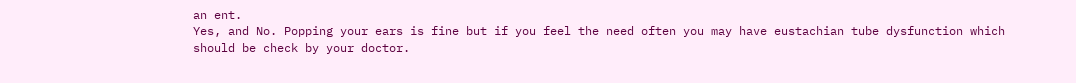an ent.
Yes, and No. Popping your ears is fine but if you feel the need often you may have eustachian tube dysfunction which should be check by your doctor.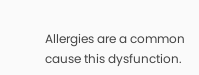Allergies are a common cause this dysfunction.